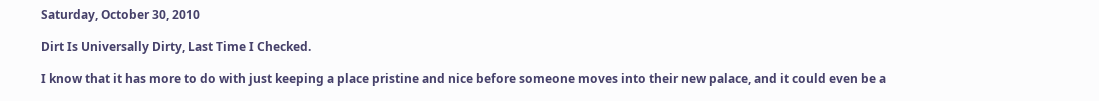Saturday, October 30, 2010

Dirt Is Universally Dirty, Last Time I Checked.

I know that it has more to do with just keeping a place pristine and nice before someone moves into their new palace, and it could even be a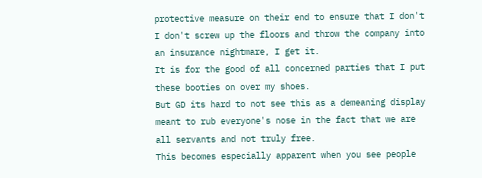protective measure on their end to ensure that I don't I don't screw up the floors and throw the company into an insurance nightmare, I get it.
It is for the good of all concerned parties that I put these booties on over my shoes.
But GD its hard to not see this as a demeaning display meant to rub everyone's nose in the fact that we are all servants and not truly free.
This becomes especially apparent when you see people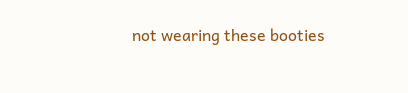not wearing these booties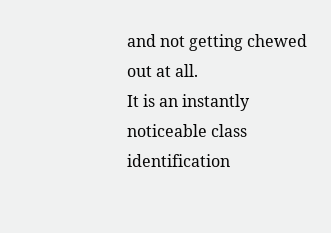and not getting chewed out at all.
It is an instantly noticeable class identification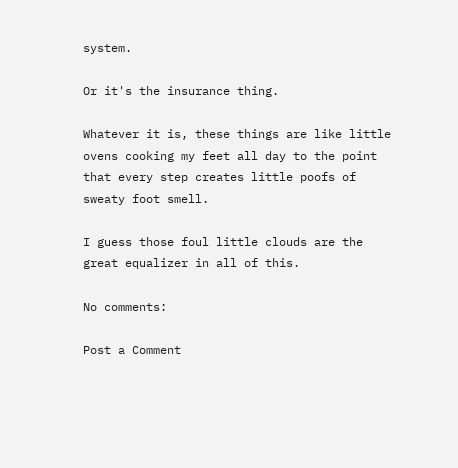system.

Or it's the insurance thing.

Whatever it is, these things are like little ovens cooking my feet all day to the point that every step creates little poofs of sweaty foot smell.

I guess those foul little clouds are the great equalizer in all of this.

No comments:

Post a Comment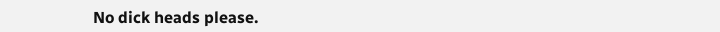No dick heads please.